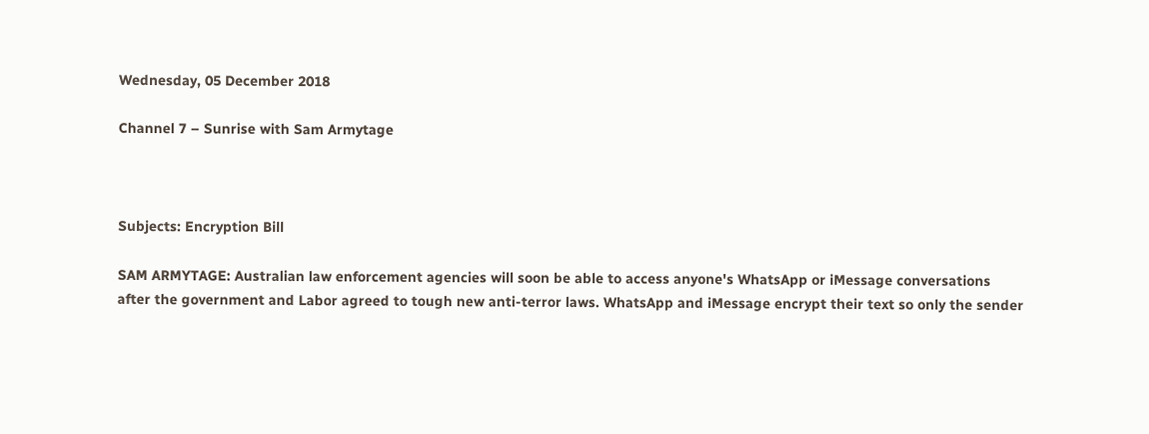Wednesday, 05 December 2018

Channel 7 – Sunrise with Sam Armytage



Subjects: Encryption Bill

SAM ARMYTAGE: Australian law enforcement agencies will soon be able to access anyone's WhatsApp or iMessage conversations after the government and Labor agreed to tough new anti-terror laws. WhatsApp and iMessage encrypt their text so only the sender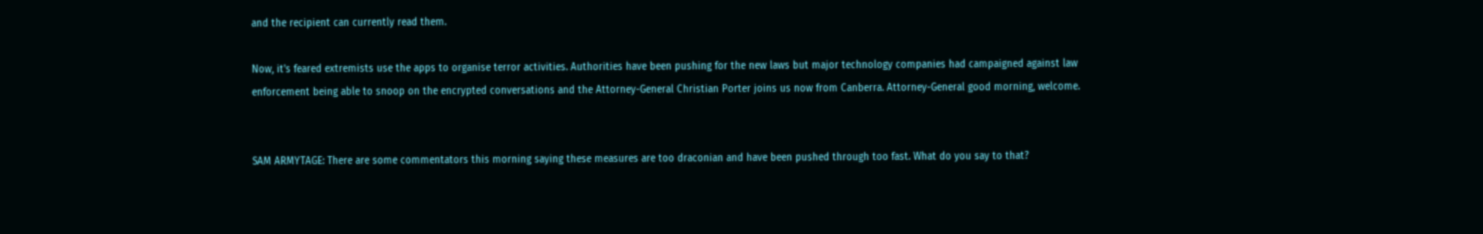and the recipient can currently read them.

Now, it's feared extremists use the apps to organise terror activities. Authorities have been pushing for the new laws but major technology companies had campaigned against law enforcement being able to snoop on the encrypted conversations and the Attorney-General Christian Porter joins us now from Canberra. Attorney-General good morning, welcome.


SAM ARMYTAGE: There are some commentators this morning saying these measures are too draconian and have been pushed through too fast. What do you say to that?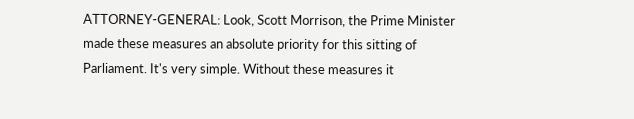ATTORNEY-GENERAL: Look, Scott Morrison, the Prime Minister made these measures an absolute priority for this sitting of Parliament. It's very simple. Without these measures it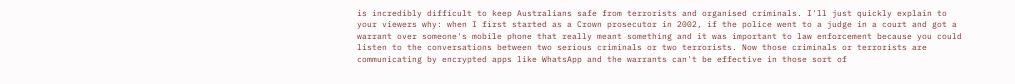is incredibly difficult to keep Australians safe from terrorists and organised criminals. I'll just quickly explain to your viewers why: when I first started as a Crown prosecutor in 2002, if the police went to a judge in a court and got a warrant over someone's mobile phone that really meant something and it was important to law enforcement because you could listen to the conversations between two serious criminals or two terrorists. Now those criminals or terrorists are communicating by encrypted apps like WhatsApp and the warrants can't be effective in those sort of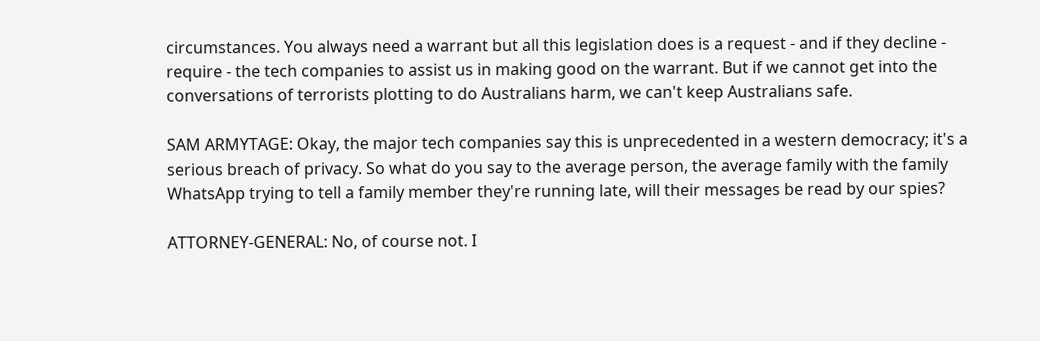circumstances. You always need a warrant but all this legislation does is a request - and if they decline - require - the tech companies to assist us in making good on the warrant. But if we cannot get into the conversations of terrorists plotting to do Australians harm, we can't keep Australians safe.

SAM ARMYTAGE: Okay, the major tech companies say this is unprecedented in a western democracy; it's a serious breach of privacy. So what do you say to the average person, the average family with the family WhatsApp trying to tell a family member they're running late, will their messages be read by our spies?

ATTORNEY-GENERAL: No, of course not. I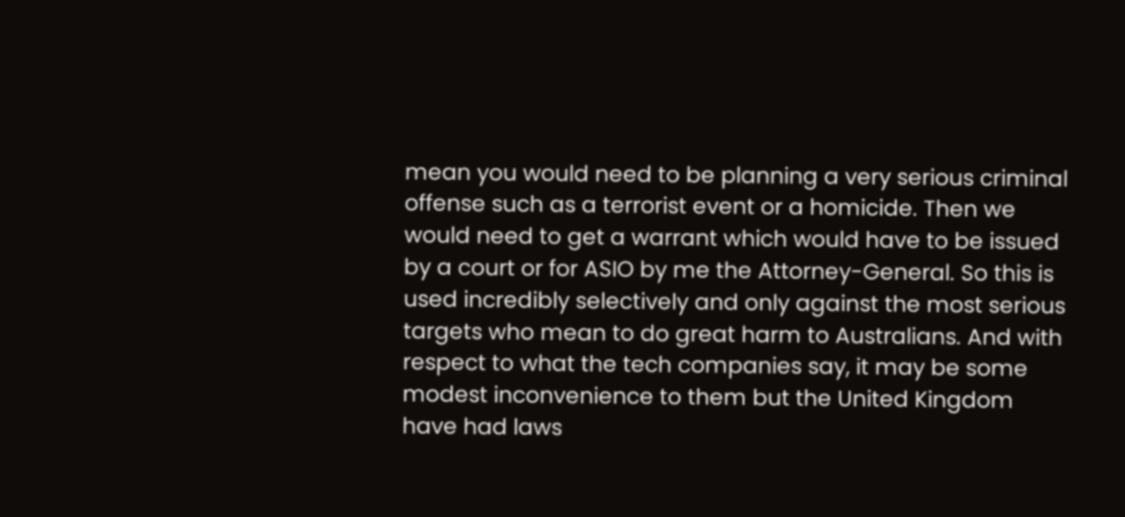mean you would need to be planning a very serious criminal offense such as a terrorist event or a homicide. Then we would need to get a warrant which would have to be issued by a court or for ASIO by me the Attorney-General. So this is used incredibly selectively and only against the most serious targets who mean to do great harm to Australians. And with respect to what the tech companies say, it may be some modest inconvenience to them but the United Kingdom have had laws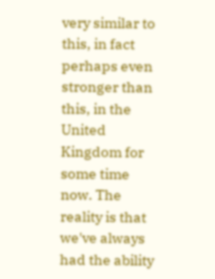very similar to this, in fact perhaps even stronger than this, in the United Kingdom for some time now. The reality is that we've always had the ability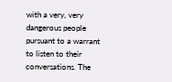with a very, very dangerous people pursuant to a warrant to listen to their conversations. The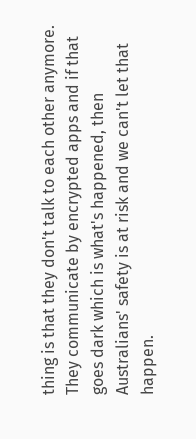thing is that they don't talk to each other anymore. They communicate by encrypted apps and if that goes dark which is what's happened, then Australians' safety is at risk and we can't let that happen.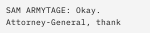SAM ARMYTAGE: Okay. Attorney-General, thank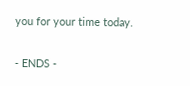you for your time today.


- ENDS -